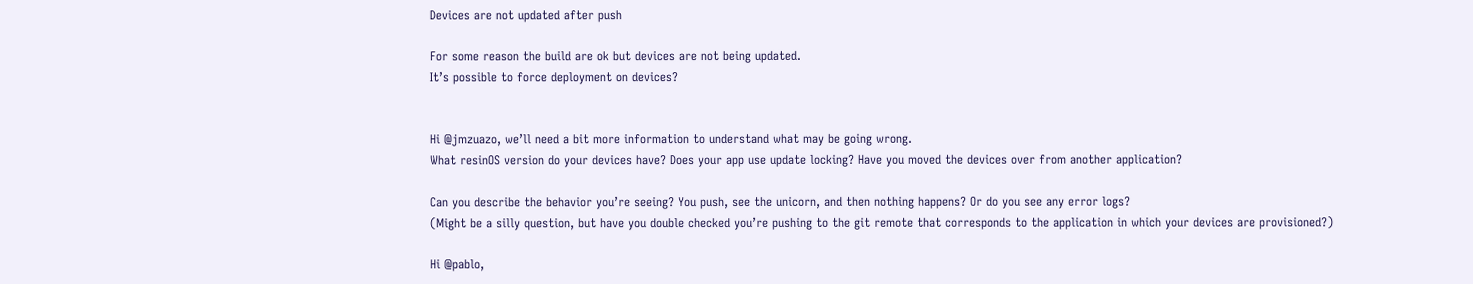Devices are not updated after push

For some reason the build are ok but devices are not being updated.
It’s possible to force deployment on devices?


Hi @jmzuazo, we’ll need a bit more information to understand what may be going wrong.
What resinOS version do your devices have? Does your app use update locking? Have you moved the devices over from another application?

Can you describe the behavior you’re seeing? You push, see the unicorn, and then nothing happens? Or do you see any error logs?
(Might be a silly question, but have you double checked you’re pushing to the git remote that corresponds to the application in which your devices are provisioned?)

Hi @pablo,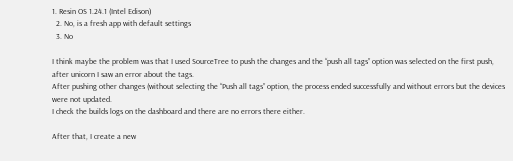1. Resin OS 1.24.1 (Intel Edison)
  2. No, is a fresh app with default settings
  3. No

I think maybe the problem was that I used SourceTree to push the changes and the “push all tags” option was selected on the first push, after unicorn I saw an error about the tags.
After pushing other changes (without selecting the “Push all tags” option, the process ended successfully and without errors but the devices were not updated.
I check the builds logs on the dashboard and there are no errors there either.

After that, I create a new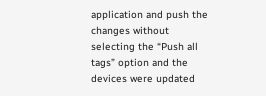application and push the changes without selecting the “Push all tags” option and the devices were updated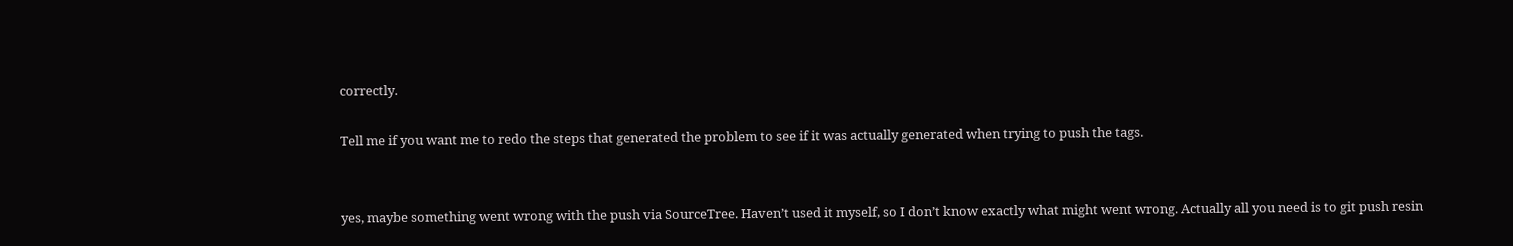correctly.

Tell me if you want me to redo the steps that generated the problem to see if it was actually generated when trying to push the tags.


yes, maybe something went wrong with the push via SourceTree. Haven’t used it myself, so I don’t know exactly what might went wrong. Actually all you need is to git push resin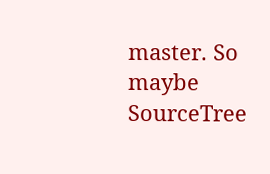master. So maybe SourceTree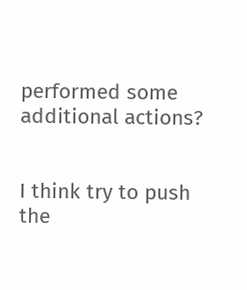performed some additional actions?


I think try to push the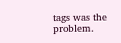tags was the problem.